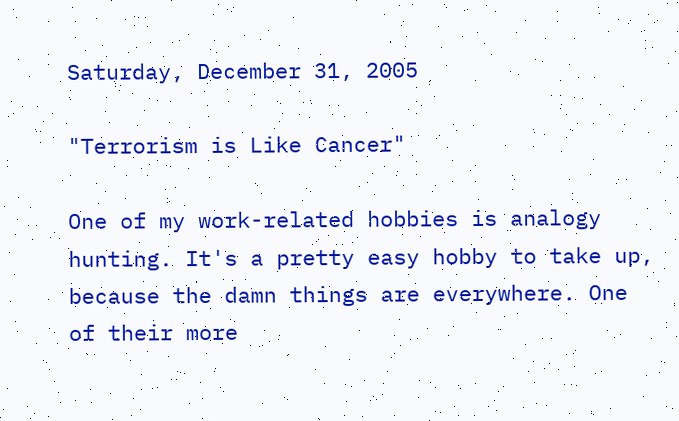Saturday, December 31, 2005

"Terrorism is Like Cancer"

One of my work-related hobbies is analogy hunting. It's a pretty easy hobby to take up, because the damn things are everywhere. One of their more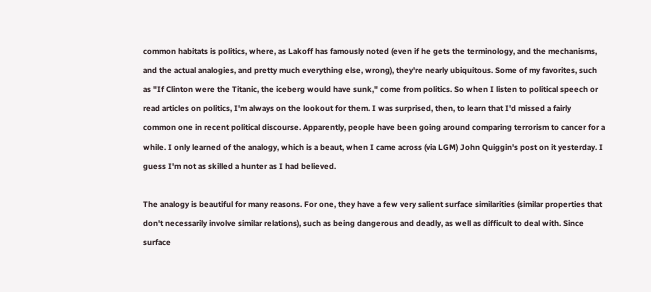common habitats is politics, where, as Lakoff has famously noted (even if he gets the terminology, and the mechanisms, and the actual analogies, and pretty much everything else, wrong), they're nearly ubiquitous. Some of my favorites, such as "If Clinton were the Titanic, the iceberg would have sunk," come from politics. So when I listen to political speech or read articles on politics, I'm always on the lookout for them. I was surprised, then, to learn that I'd missed a fairly common one in recent political discourse. Apparently, people have been going around comparing terrorism to cancer for a while. I only learned of the analogy, which is a beaut, when I came across (via LGM) John Quiggin's post on it yesterday. I guess I'm not as skilled a hunter as I had believed.

The analogy is beautiful for many reasons. For one, they have a few very salient surface similarities (similar properties that don't necessarily involve similar relations), such as being dangerous and deadly, as well as difficult to deal with. Since surface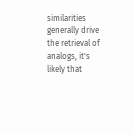similarities generally drive the retrieval of analogs, it's likely that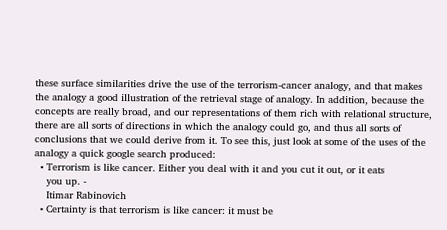these surface similarities drive the use of the terrorism-cancer analogy, and that makes the analogy a good illustration of the retrieval stage of analogy. In addition, because the concepts are really broad, and our representations of them rich with relational structure, there are all sorts of directions in which the analogy could go, and thus all sorts of conclusions that we could derive from it. To see this, just look at some of the uses of the analogy a quick google search produced:
  • Terrorism is like cancer. Either you deal with it and you cut it out, or it eats
    you up. -
    Itimar Rabinovich
  • Certainty is that terrorism is like cancer: it must be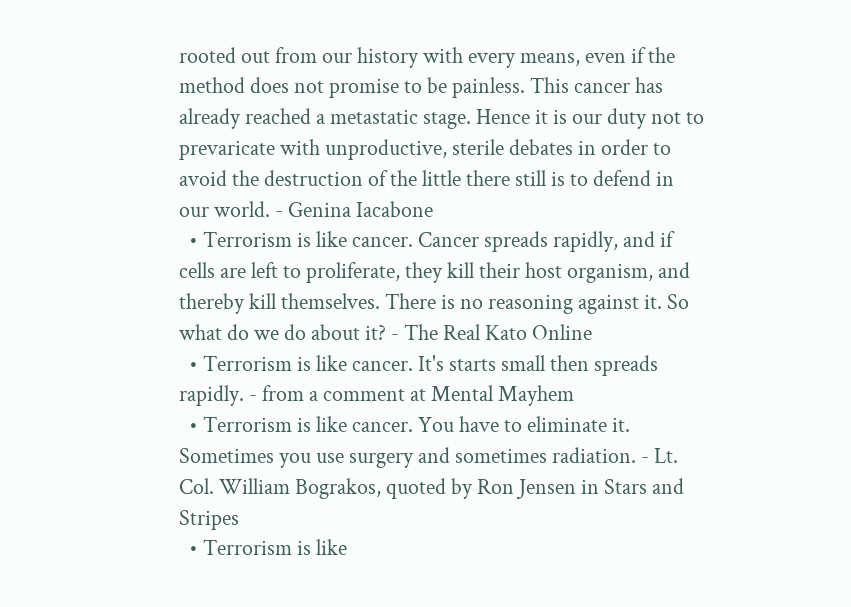rooted out from our history with every means, even if the method does not promise to be painless. This cancer has already reached a metastatic stage. Hence it is our duty not to prevaricate with unproductive, sterile debates in order to avoid the destruction of the little there still is to defend in our world. - Genina Iacabone
  • Terrorism is like cancer. Cancer spreads rapidly, and if cells are left to proliferate, they kill their host organism, and thereby kill themselves. There is no reasoning against it. So what do we do about it? - The Real Kato Online
  • Terrorism is like cancer. It's starts small then spreads rapidly. - from a comment at Mental Mayhem
  • Terrorism is like cancer. You have to eliminate it. Sometimes you use surgery and sometimes radiation. - Lt. Col. William Bograkos, quoted by Ron Jensen in Stars and Stripes
  • Terrorism is like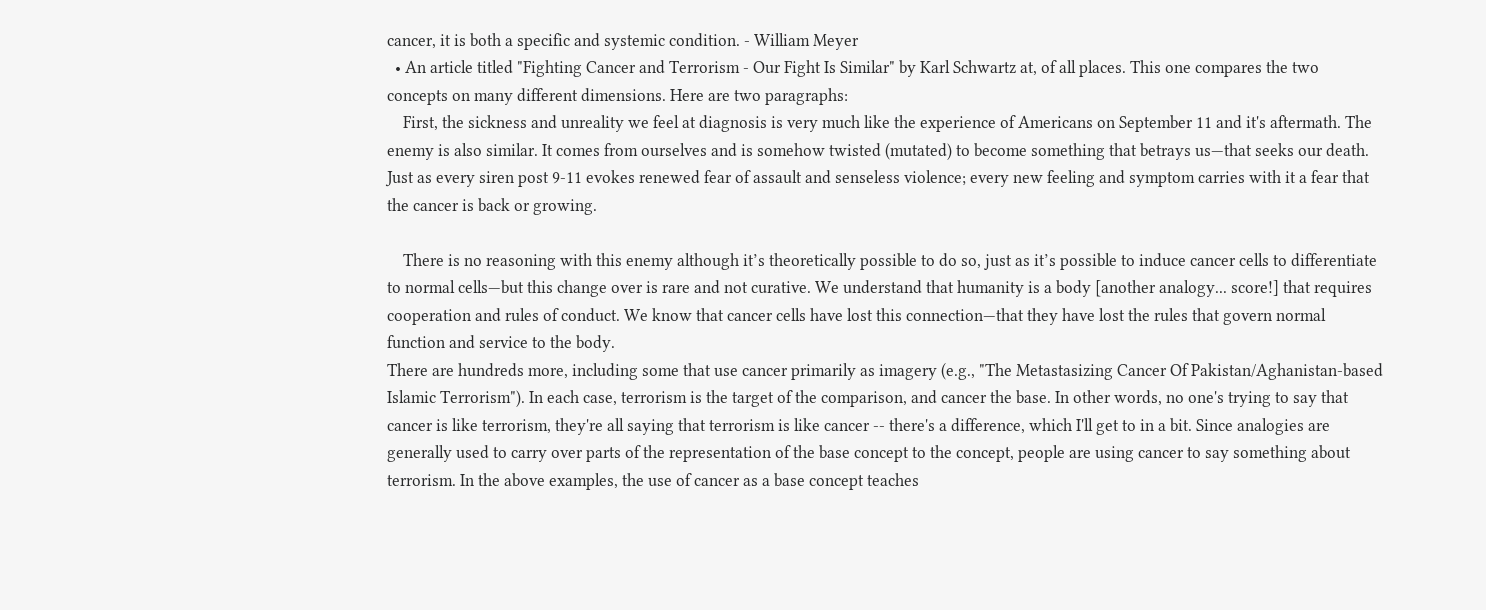cancer, it is both a specific and systemic condition. - William Meyer
  • An article titled "Fighting Cancer and Terrorism - Our Fight Is Similar" by Karl Schwartz at, of all places. This one compares the two concepts on many different dimensions. Here are two paragraphs:
    First, the sickness and unreality we feel at diagnosis is very much like the experience of Americans on September 11 and it's aftermath. The enemy is also similar. It comes from ourselves and is somehow twisted (mutated) to become something that betrays us—that seeks our death. Just as every siren post 9-11 evokes renewed fear of assault and senseless violence; every new feeling and symptom carries with it a fear that the cancer is back or growing.

    There is no reasoning with this enemy although it’s theoretically possible to do so, just as it’s possible to induce cancer cells to differentiate to normal cells—but this change over is rare and not curative. We understand that humanity is a body [another analogy... score!] that requires cooperation and rules of conduct. We know that cancer cells have lost this connection—that they have lost the rules that govern normal function and service to the body.
There are hundreds more, including some that use cancer primarily as imagery (e.g., "The Metastasizing Cancer Of Pakistan/Aghanistan-based Islamic Terrorism"). In each case, terrorism is the target of the comparison, and cancer the base. In other words, no one's trying to say that cancer is like terrorism, they're all saying that terrorism is like cancer -- there's a difference, which I'll get to in a bit. Since analogies are generally used to carry over parts of the representation of the base concept to the concept, people are using cancer to say something about terrorism. In the above examples, the use of cancer as a base concept teaches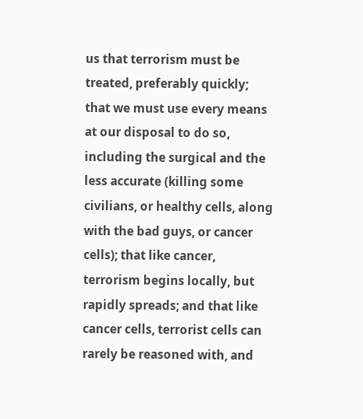us that terrorism must be treated, preferably quickly; that we must use every means at our disposal to do so, including the surgical and the less accurate (killing some civilians, or healthy cells, along with the bad guys, or cancer cells); that like cancer, terrorism begins locally, but rapidly spreads; and that like cancer cells, terrorist cells can rarely be reasoned with, and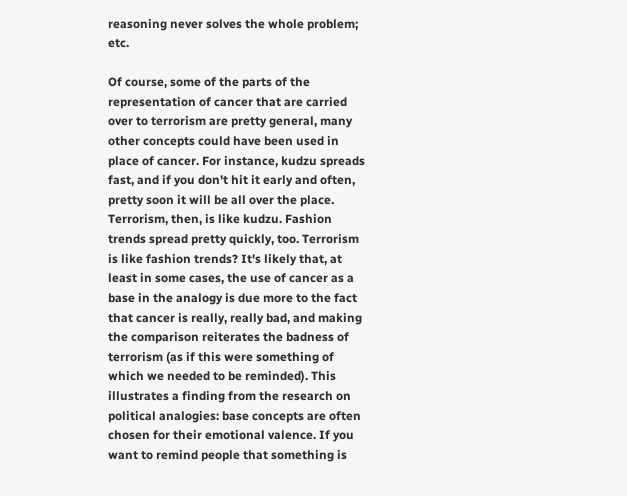reasoning never solves the whole problem; etc.

Of course, some of the parts of the representation of cancer that are carried over to terrorism are pretty general, many other concepts could have been used in place of cancer. For instance, kudzu spreads fast, and if you don't hit it early and often, pretty soon it will be all over the place. Terrorism, then, is like kudzu. Fashion trends spread pretty quickly, too. Terrorism is like fashion trends? It's likely that, at least in some cases, the use of cancer as a base in the analogy is due more to the fact that cancer is really, really bad, and making the comparison reiterates the badness of terrorism (as if this were something of which we needed to be reminded). This illustrates a finding from the research on political analogies: base concepts are often chosen for their emotional valence. If you want to remind people that something is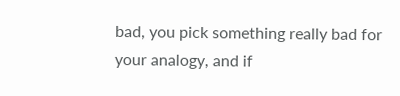bad, you pick something really bad for your analogy, and if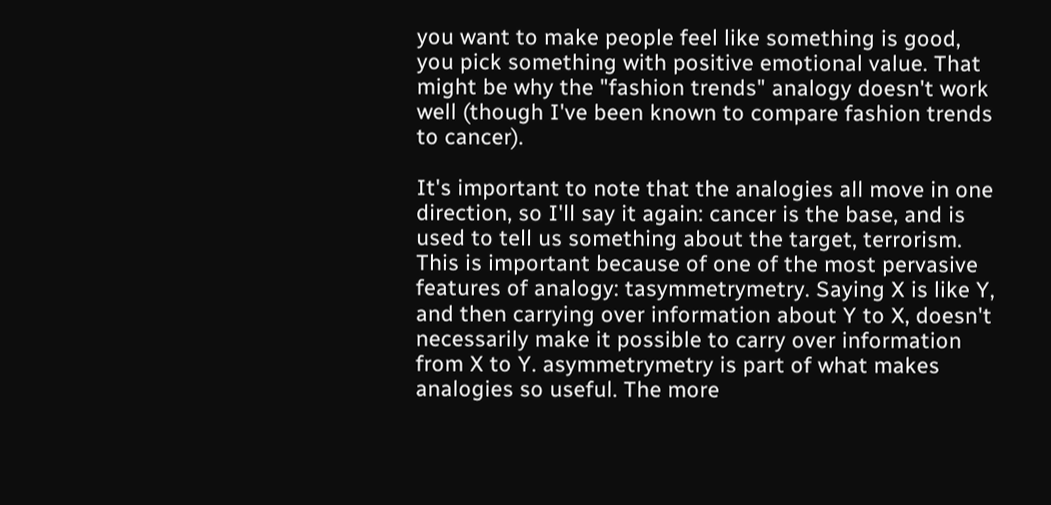you want to make people feel like something is good, you pick something with positive emotional value. That might be why the "fashion trends" analogy doesn't work well (though I've been known to compare fashion trends to cancer).

It's important to note that the analogies all move in one direction, so I'll say it again: cancer is the base, and is used to tell us something about the target, terrorism. This is important because of one of the most pervasive features of analogy: tasymmetrymetry. Saying X is like Y, and then carrying over information about Y to X, doesn't necessarily make it possible to carry over information from X to Y. asymmetrymetry is part of what makes analogies so useful. The more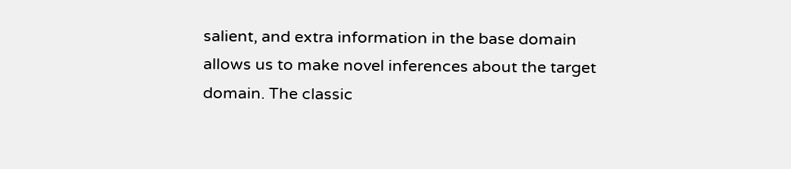salient, and extra information in the base domain allows us to make novel inferences about the target domain. The classic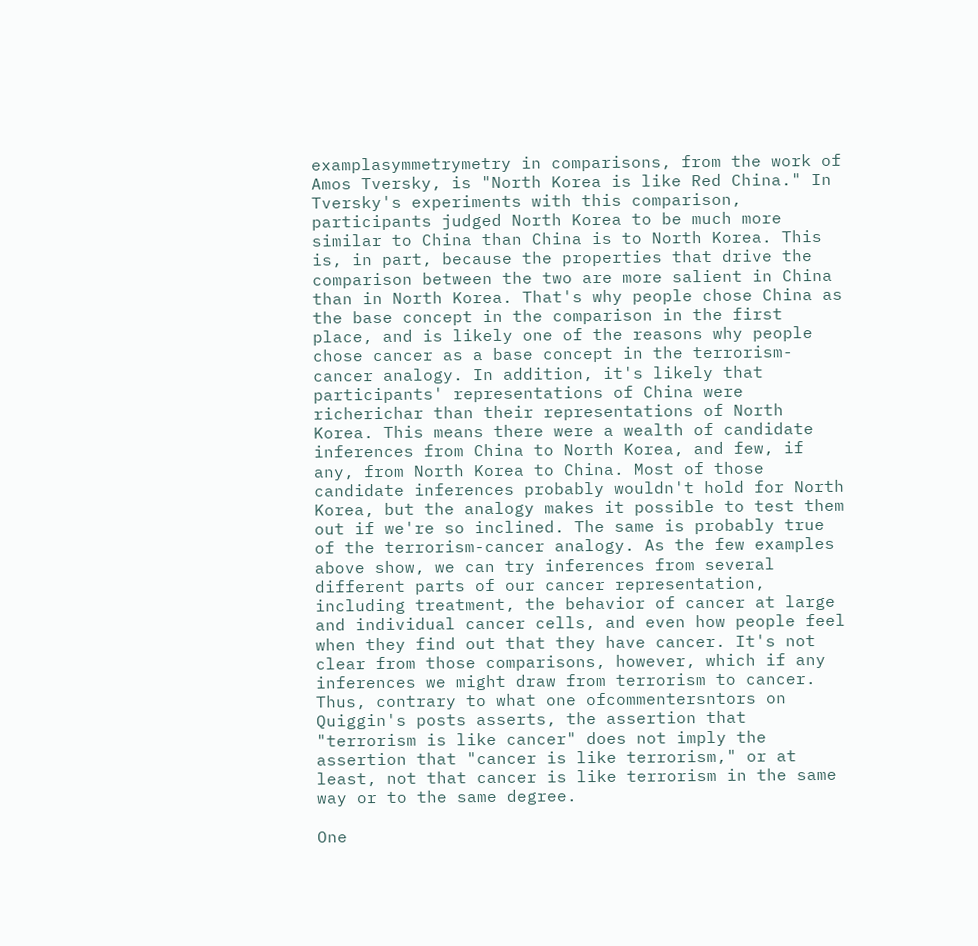examplasymmetrymetry in comparisons, from the work of Amos Tversky, is "North Korea is like Red China." In Tversky's experiments with this comparison, participants judged North Korea to be much more similar to China than China is to North Korea. This is, in part, because the properties that drive the comparison between the two are more salient in China than in North Korea. That's why people chose China as the base concept in the comparison in the first place, and is likely one of the reasons why people chose cancer as a base concept in the terrorism-cancer analogy. In addition, it's likely that participants' representations of China were richerichar than their representations of North Korea. This means there were a wealth of candidate inferences from China to North Korea, and few, if any, from North Korea to China. Most of those candidate inferences probably wouldn't hold for North Korea, but the analogy makes it possible to test them out if we're so inclined. The same is probably true of the terrorism-cancer analogy. As the few examples above show, we can try inferences from several different parts of our cancer representation, including treatment, the behavior of cancer at large and individual cancer cells, and even how people feel when they find out that they have cancer. It's not clear from those comparisons, however, which if any inferences we might draw from terrorism to cancer. Thus, contrary to what one ofcommentersntors on Quiggin's posts asserts, the assertion that "terrorism is like cancer" does not imply the assertion that "cancer is like terrorism," or at least, not that cancer is like terrorism in the same way or to the same degree.

One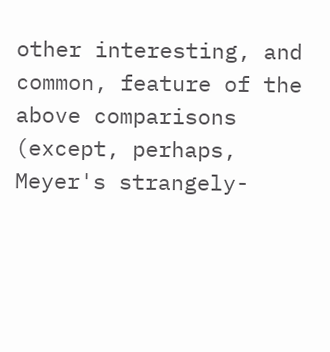other interesting, and common, feature of the above comparisons (except, perhaps, Meyer's strangely-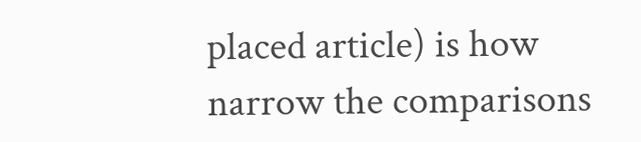placed article) is how narrow the comparisons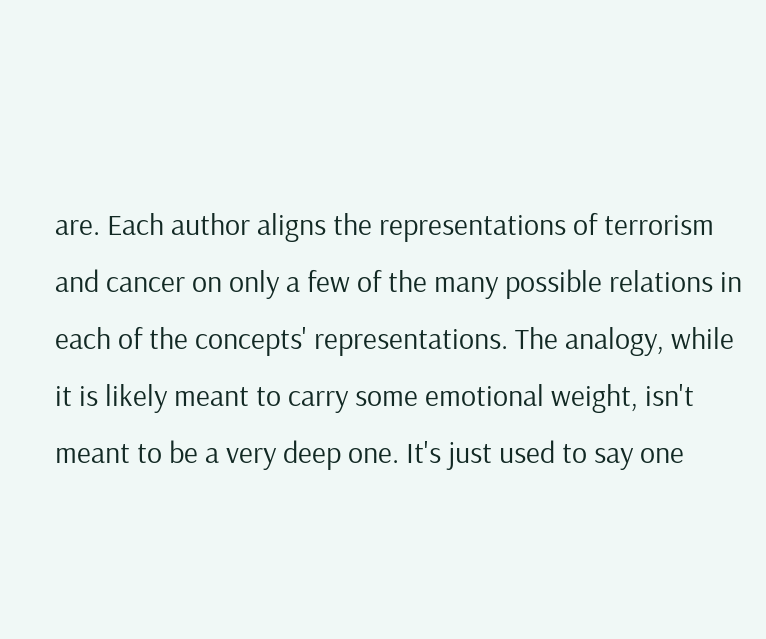are. Each author aligns the representations of terrorism and cancer on only a few of the many possible relations in each of the concepts' representations. The analogy, while it is likely meant to carry some emotional weight, isn't meant to be a very deep one. It's just used to say one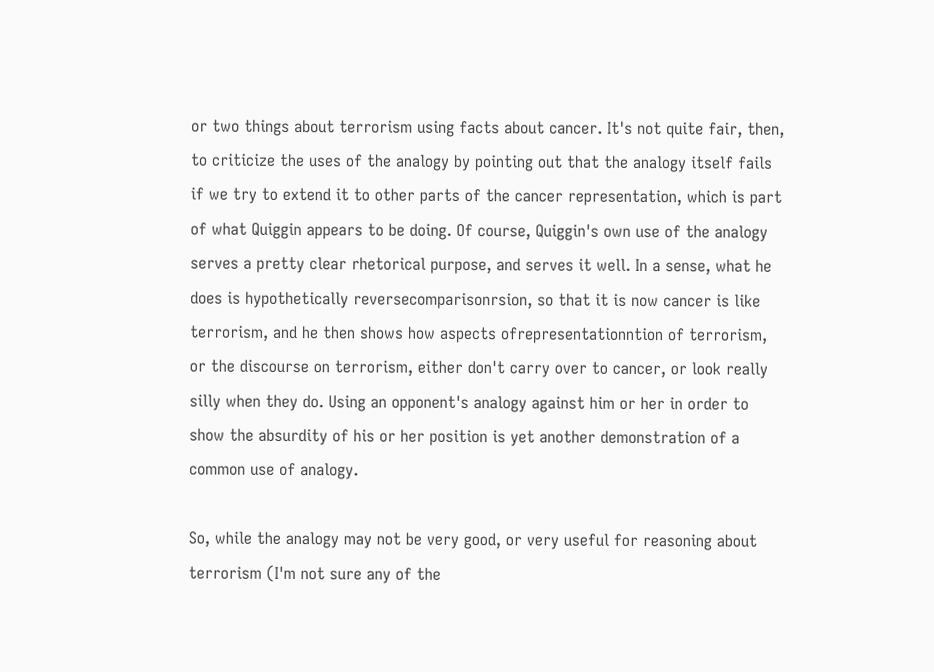or two things about terrorism using facts about cancer. It's not quite fair, then, to criticize the uses of the analogy by pointing out that the analogy itself fails if we try to extend it to other parts of the cancer representation, which is part of what Quiggin appears to be doing. Of course, Quiggin's own use of the analogy serves a pretty clear rhetorical purpose, and serves it well. In a sense, what he does is hypothetically reversecomparisonrsion, so that it is now cancer is like terrorism, and he then shows how aspects ofrepresentationntion of terrorism, or the discourse on terrorism, either don't carry over to cancer, or look really silly when they do. Using an opponent's analogy against him or her in order to show the absurdity of his or her position is yet another demonstration of a common use of analogy.

So, while the analogy may not be very good, or very useful for reasoning about terrorism (I'm not sure any of the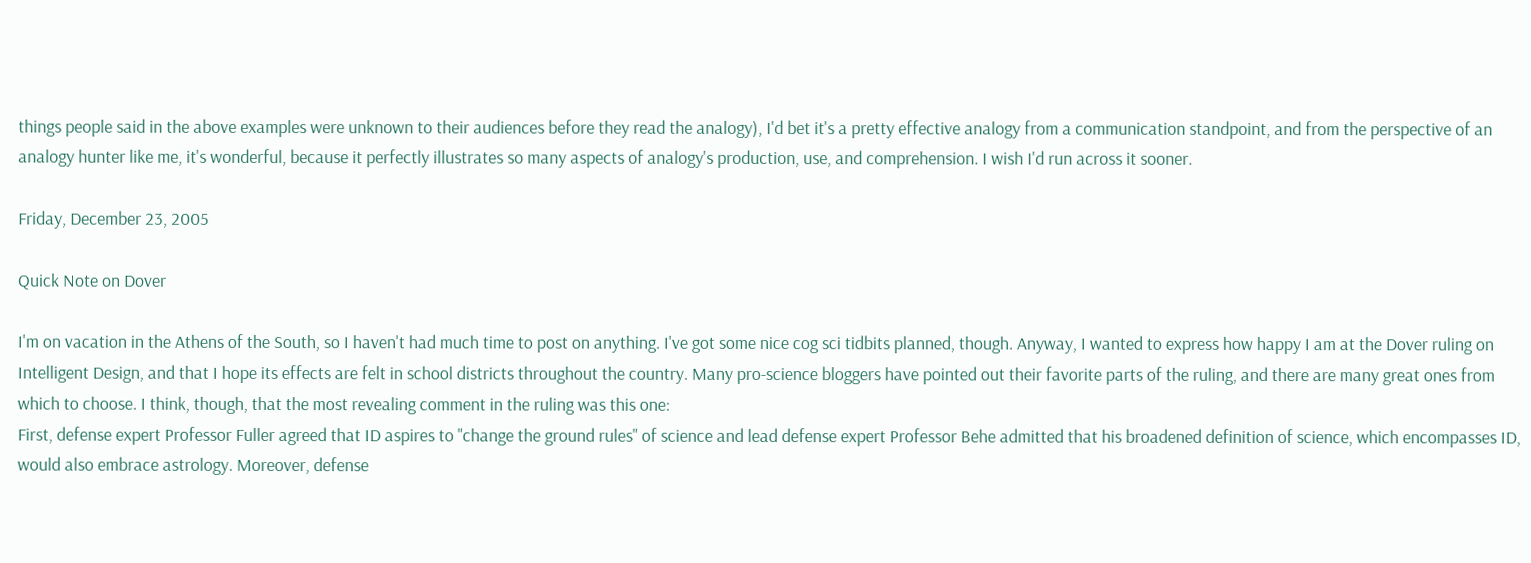things people said in the above examples were unknown to their audiences before they read the analogy), I'd bet it's a pretty effective analogy from a communication standpoint, and from the perspective of an analogy hunter like me, it's wonderful, because it perfectly illustrates so many aspects of analogy's production, use, and comprehension. I wish I'd run across it sooner.

Friday, December 23, 2005

Quick Note on Dover

I'm on vacation in the Athens of the South, so I haven't had much time to post on anything. I've got some nice cog sci tidbits planned, though. Anyway, I wanted to express how happy I am at the Dover ruling on Intelligent Design, and that I hope its effects are felt in school districts throughout the country. Many pro-science bloggers have pointed out their favorite parts of the ruling, and there are many great ones from which to choose. I think, though, that the most revealing comment in the ruling was this one:
First, defense expert Professor Fuller agreed that ID aspires to "change the ground rules" of science and lead defense expert Professor Behe admitted that his broadened definition of science, which encompasses ID, would also embrace astrology. Moreover, defense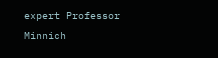expert Professor Minnich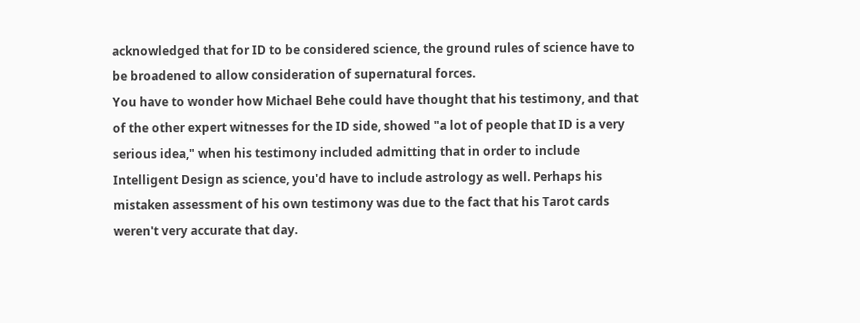acknowledged that for ID to be considered science, the ground rules of science have to be broadened to allow consideration of supernatural forces.
You have to wonder how Michael Behe could have thought that his testimony, and that of the other expert witnesses for the ID side, showed "a lot of people that ID is a very serious idea," when his testimony included admitting that in order to include Intelligent Design as science, you'd have to include astrology as well. Perhaps his mistaken assessment of his own testimony was due to the fact that his Tarot cards weren't very accurate that day.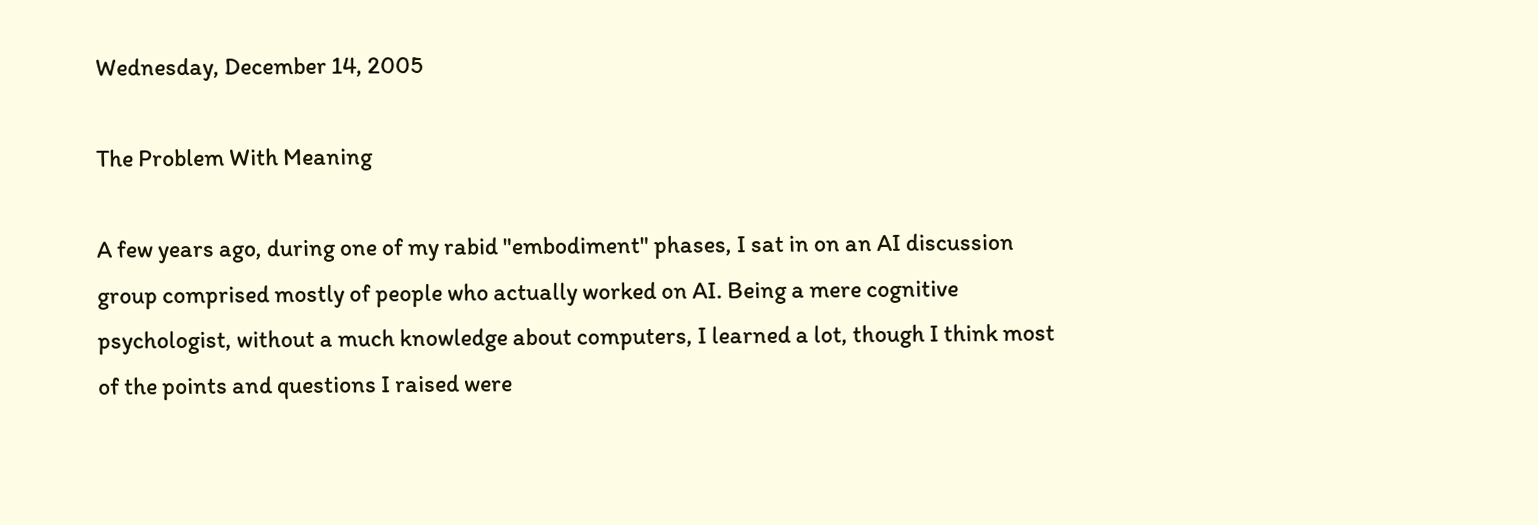Wednesday, December 14, 2005

The Problem With Meaning

A few years ago, during one of my rabid "embodiment" phases, I sat in on an AI discussion group comprised mostly of people who actually worked on AI. Being a mere cognitive psychologist, without a much knowledge about computers, I learned a lot, though I think most of the points and questions I raised were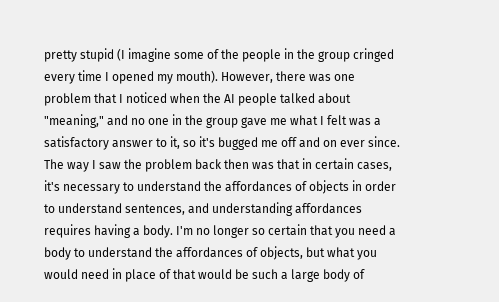pretty stupid (I imagine some of the people in the group cringed every time I opened my mouth). However, there was one problem that I noticed when the AI people talked about "meaning," and no one in the group gave me what I felt was a satisfactory answer to it, so it's bugged me off and on ever since. The way I saw the problem back then was that in certain cases, it's necessary to understand the affordances of objects in order to understand sentences, and understanding affordances requires having a body. I'm no longer so certain that you need a body to understand the affordances of objects, but what you would need in place of that would be such a large body of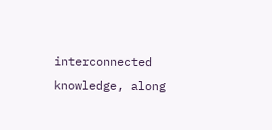interconnected knowledge, along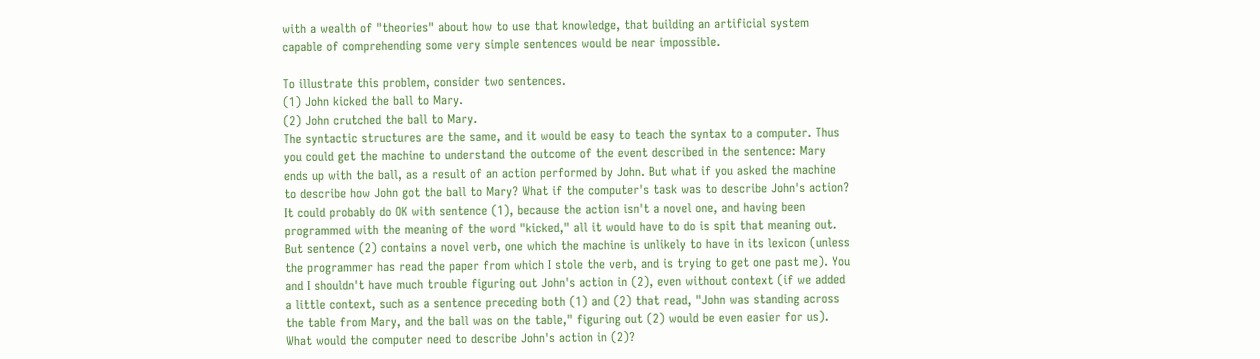with a wealth of "theories" about how to use that knowledge, that building an artificial system capable of comprehending some very simple sentences would be near impossible.

To illustrate this problem, consider two sentences.
(1) John kicked the ball to Mary.
(2) John crutched the ball to Mary.
The syntactic structures are the same, and it would be easy to teach the syntax to a computer. Thus you could get the machine to understand the outcome of the event described in the sentence: Mary ends up with the ball, as a result of an action performed by John. But what if you asked the machine to describe how John got the ball to Mary? What if the computer's task was to describe John's action? It could probably do OK with sentence (1), because the action isn't a novel one, and having been programmed with the meaning of the word "kicked," all it would have to do is spit that meaning out. But sentence (2) contains a novel verb, one which the machine is unlikely to have in its lexicon (unless the programmer has read the paper from which I stole the verb, and is trying to get one past me). You and I shouldn't have much trouble figuring out John's action in (2), even without context (if we added a little context, such as a sentence preceding both (1) and (2) that read, "John was standing across the table from Mary, and the ball was on the table," figuring out (2) would be even easier for us). What would the computer need to describe John's action in (2)?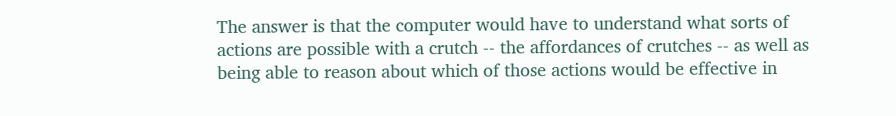The answer is that the computer would have to understand what sorts of actions are possible with a crutch -- the affordances of crutches -- as well as being able to reason about which of those actions would be effective in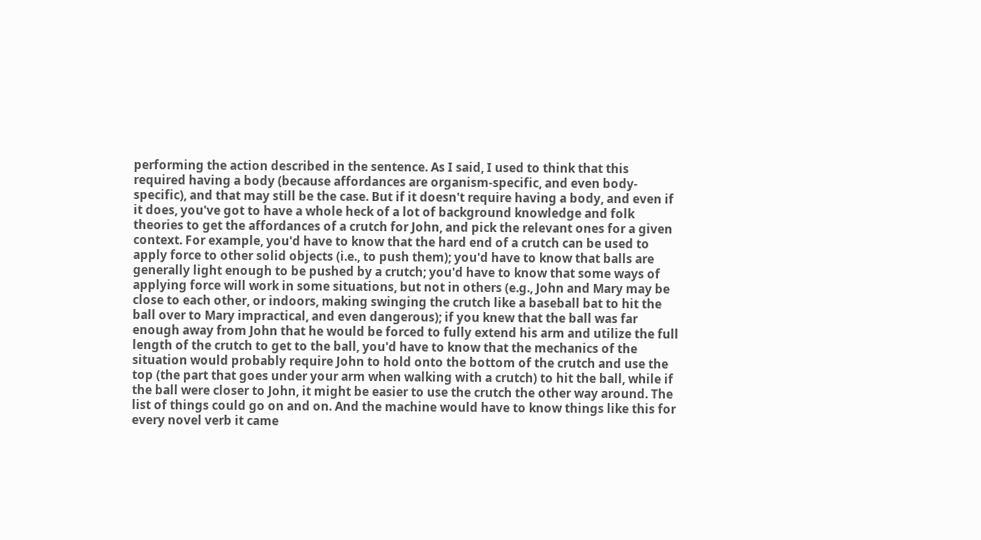performing the action described in the sentence. As I said, I used to think that this required having a body (because affordances are organism-specific, and even body-specific), and that may still be the case. But if it doesn't require having a body, and even if it does, you've got to have a whole heck of a lot of background knowledge and folk theories to get the affordances of a crutch for John, and pick the relevant ones for a given context. For example, you'd have to know that the hard end of a crutch can be used to apply force to other solid objects (i.e., to push them); you'd have to know that balls are generally light enough to be pushed by a crutch; you'd have to know that some ways of applying force will work in some situations, but not in others (e.g., John and Mary may be close to each other, or indoors, making swinging the crutch like a baseball bat to hit the ball over to Mary impractical, and even dangerous); if you knew that the ball was far enough away from John that he would be forced to fully extend his arm and utilize the full length of the crutch to get to the ball, you'd have to know that the mechanics of the situation would probably require John to hold onto the bottom of the crutch and use the top (the part that goes under your arm when walking with a crutch) to hit the ball, while if the ball were closer to John, it might be easier to use the crutch the other way around. The list of things could go on and on. And the machine would have to know things like this for every novel verb it came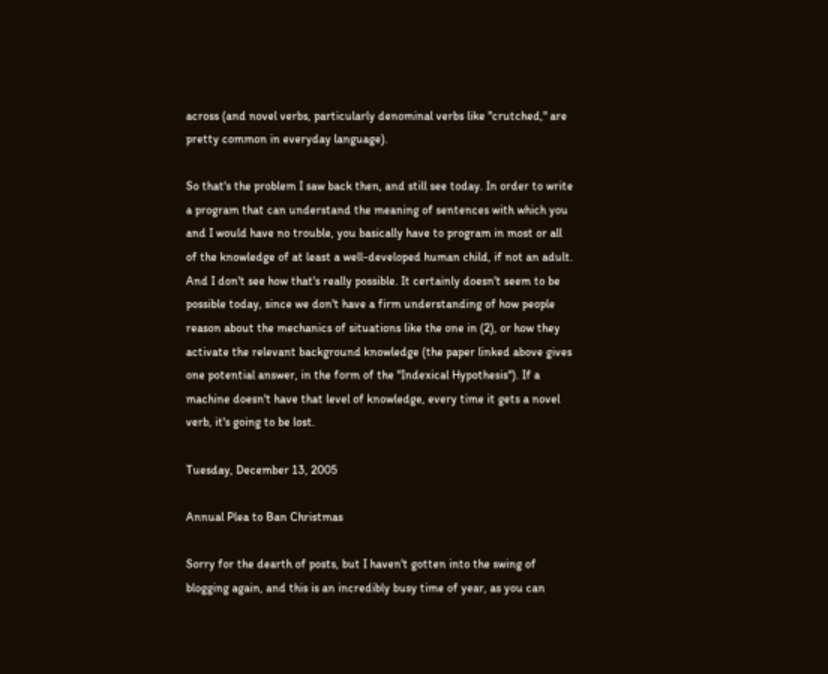across (and novel verbs, particularly denominal verbs like "crutched," are pretty common in everyday language).

So that's the problem I saw back then, and still see today. In order to write a program that can understand the meaning of sentences with which you and I would have no trouble, you basically have to program in most or all of the knowledge of at least a well-developed human child, if not an adult. And I don't see how that's really possible. It certainly doesn't seem to be possible today, since we don't have a firm understanding of how people reason about the mechanics of situations like the one in (2), or how they activate the relevant background knowledge (the paper linked above gives one potential answer, in the form of the "Indexical Hypothesis"). If a machine doesn't have that level of knowledge, every time it gets a novel verb, it's going to be lost.

Tuesday, December 13, 2005

Annual Plea to Ban Christmas

Sorry for the dearth of posts, but I haven't gotten into the swing of blogging again, and this is an incredibly busy time of year, as you can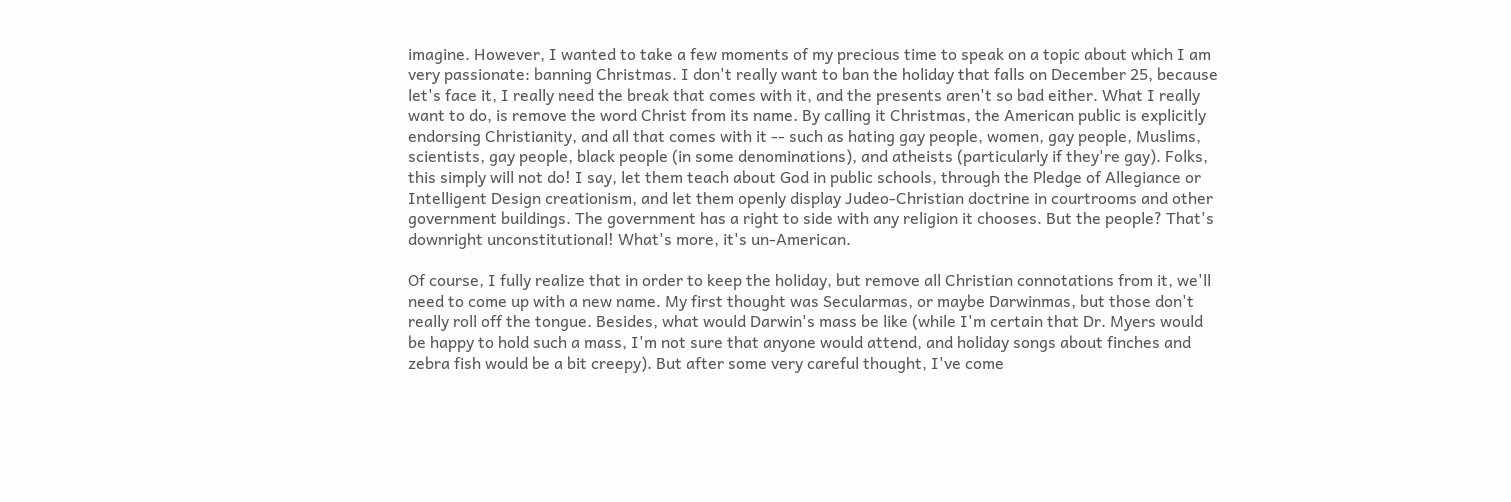imagine. However, I wanted to take a few moments of my precious time to speak on a topic about which I am very passionate: banning Christmas. I don't really want to ban the holiday that falls on December 25, because let's face it, I really need the break that comes with it, and the presents aren't so bad either. What I really want to do, is remove the word Christ from its name. By calling it Christmas, the American public is explicitly endorsing Christianity, and all that comes with it -- such as hating gay people, women, gay people, Muslims, scientists, gay people, black people (in some denominations), and atheists (particularly if they're gay). Folks, this simply will not do! I say, let them teach about God in public schools, through the Pledge of Allegiance or Intelligent Design creationism, and let them openly display Judeo-Christian doctrine in courtrooms and other government buildings. The government has a right to side with any religion it chooses. But the people? That's downright unconstitutional! What's more, it's un-American.

Of course, I fully realize that in order to keep the holiday, but remove all Christian connotations from it, we'll need to come up with a new name. My first thought was Secularmas, or maybe Darwinmas, but those don't really roll off the tongue. Besides, what would Darwin's mass be like (while I'm certain that Dr. Myers would be happy to hold such a mass, I'm not sure that anyone would attend, and holiday songs about finches and zebra fish would be a bit creepy). But after some very careful thought, I've come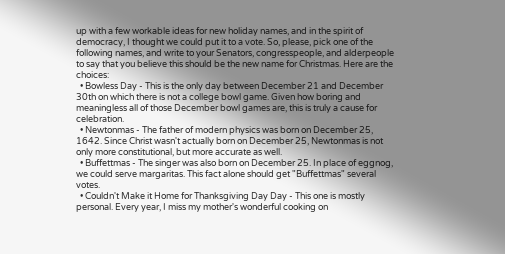up with a few workable ideas for new holiday names, and in the spirit of democracy, I thought we could put it to a vote. So, please, pick one of the following names, and write to your Senators, congresspeople, and alderpeople to say that you believe this should be the new name for Christmas. Here are the choices:
  • Bowless Day - This is the only day between December 21 and December 30th on which there is not a college bowl game. Given how boring and meaningless all of those December bowl games are, this is truly a cause for celebration.
  • Newtonmas - The father of modern physics was born on December 25, 1642. Since Christ wasn't actually born on December 25, Newtonmas is not only more constitutional, but more accurate as well.
  • Buffettmas - The singer was also born on December 25. In place of eggnog, we could serve margaritas. This fact alone should get "Buffettmas" several votes.
  • Couldn't Make it Home for Thanksgiving Day Day - This one is mostly personal. Every year, I miss my mother's wonderful cooking on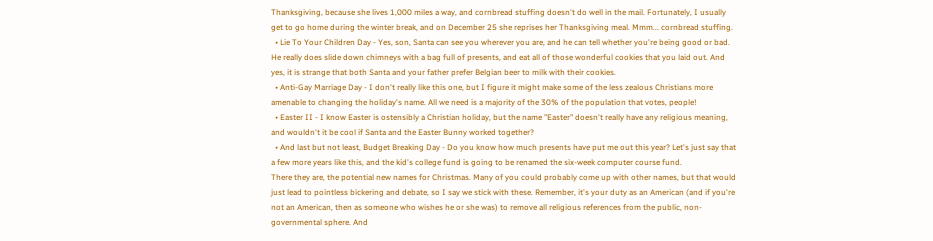Thanksgiving, because she lives 1,000 miles a way, and cornbread stuffing doesn't do well in the mail. Fortunately, I usually get to go home during the winter break, and on December 25 she reprises her Thanksgiving meal. Mmm... cornbread stuffing.
  • Lie To Your Children Day - Yes, son, Santa can see you wherever you are, and he can tell whether you're being good or bad. He really does slide down chimneys with a bag full of presents, and eat all of those wonderful cookies that you laid out. And yes, it is strange that both Santa and your father prefer Belgian beer to milk with their cookies.
  • Anti-Gay Marriage Day - I don't really like this one, but I figure it might make some of the less zealous Christians more amenable to changing the holiday's name. All we need is a majority of the 30% of the population that votes, people!
  • Easter II - I know Easter is ostensibly a Christian holiday, but the name "Easter" doesn't really have any religious meaning, and wouldn't it be cool if Santa and the Easter Bunny worked together?
  • And last but not least, Budget Breaking Day - Do you know how much presents have put me out this year? Let's just say that a few more years like this, and the kid's college fund is going to be renamed the six-week computer course fund.
There they are, the potential new names for Christmas. Many of you could probably come up with other names, but that would just lead to pointless bickering and debate, so I say we stick with these. Remember, it's your duty as an American (and if you're not an American, then as someone who wishes he or she was) to remove all religious references from the public, non-governmental sphere. And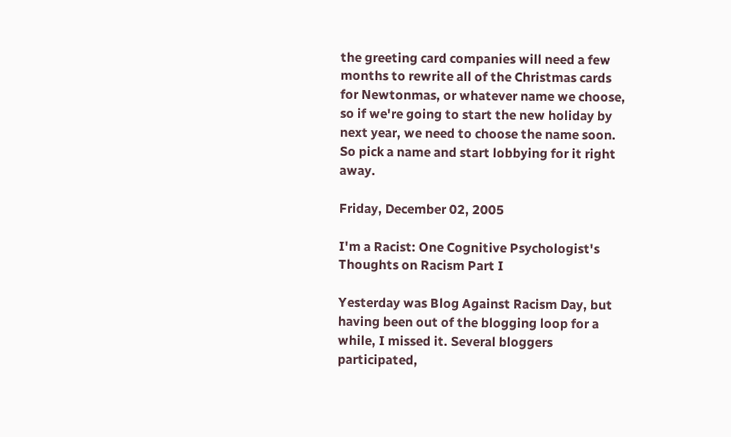the greeting card companies will need a few months to rewrite all of the Christmas cards for Newtonmas, or whatever name we choose, so if we're going to start the new holiday by next year, we need to choose the name soon. So pick a name and start lobbying for it right away.

Friday, December 02, 2005

I'm a Racist: One Cognitive Psychologist's Thoughts on Racism Part I

Yesterday was Blog Against Racism Day, but having been out of the blogging loop for a while, I missed it. Several bloggers participated,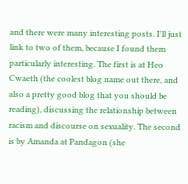and there were many interesting posts. I'll just link to two of them, because I found them particularly interesting. The first is at Heo Cwaeth (the coolest blog name out there, and also a pretty good blog that you should be reading), discussing the relationship between racism and discourse on sexuality. The second is by Amanda at Pandagon (she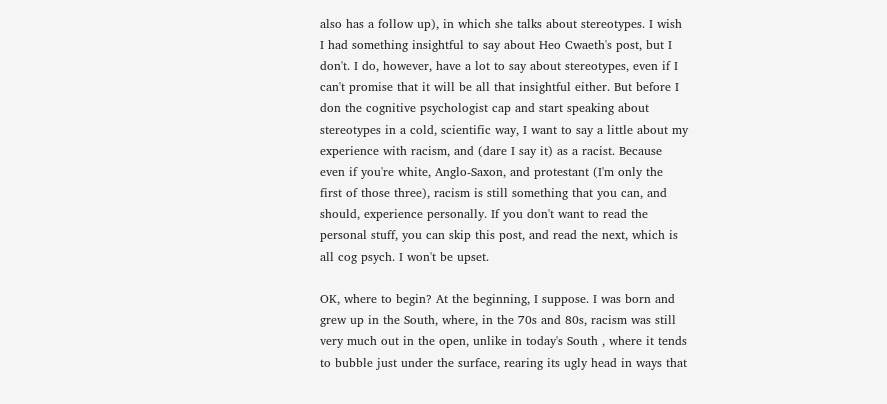also has a follow up), in which she talks about stereotypes. I wish I had something insightful to say about Heo Cwaeth's post, but I don't. I do, however, have a lot to say about stereotypes, even if I can't promise that it will be all that insightful either. But before I don the cognitive psychologist cap and start speaking about stereotypes in a cold, scientific way, I want to say a little about my experience with racism, and (dare I say it) as a racist. Because even if you're white, Anglo-Saxon, and protestant (I'm only the first of those three), racism is still something that you can, and should, experience personally. If you don't want to read the personal stuff, you can skip this post, and read the next, which is all cog psych. I won't be upset.

OK, where to begin? At the beginning, I suppose. I was born and grew up in the South, where, in the 70s and 80s, racism was still very much out in the open, unlike in today's South , where it tends to bubble just under the surface, rearing its ugly head in ways that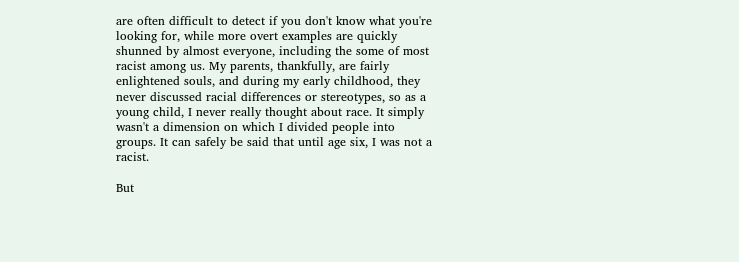are often difficult to detect if you don't know what you're looking for, while more overt examples are quickly shunned by almost everyone, including the some of most racist among us. My parents, thankfully, are fairly enlightened souls, and during my early childhood, they never discussed racial differences or stereotypes, so as a young child, I never really thought about race. It simply wasn't a dimension on which I divided people into groups. It can safely be said that until age six, I was not a racist.

But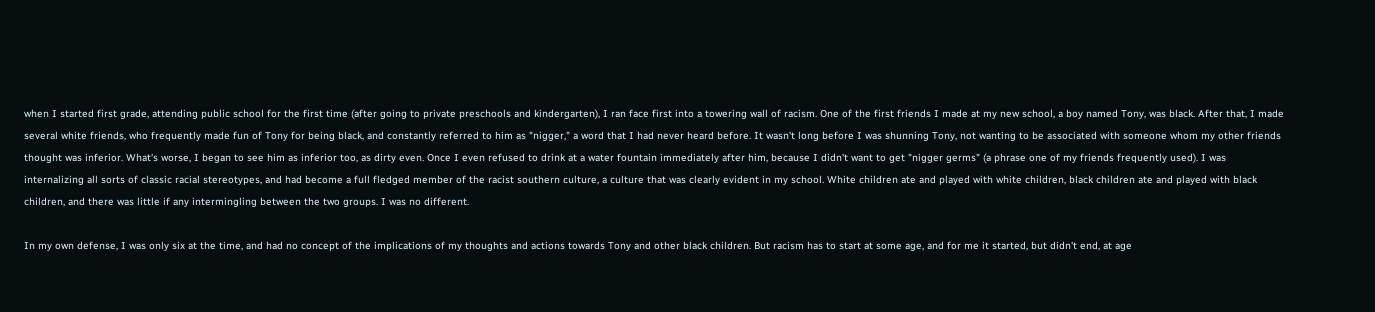when I started first grade, attending public school for the first time (after going to private preschools and kindergarten), I ran face first into a towering wall of racism. One of the first friends I made at my new school, a boy named Tony, was black. After that, I made several white friends, who frequently made fun of Tony for being black, and constantly referred to him as "nigger," a word that I had never heard before. It wasn't long before I was shunning Tony, not wanting to be associated with someone whom my other friends thought was inferior. What's worse, I began to see him as inferior too, as dirty even. Once I even refused to drink at a water fountain immediately after him, because I didn't want to get "nigger germs" (a phrase one of my friends frequently used). I was internalizing all sorts of classic racial stereotypes, and had become a full fledged member of the racist southern culture, a culture that was clearly evident in my school. White children ate and played with white children, black children ate and played with black children, and there was little if any intermingling between the two groups. I was no different.

In my own defense, I was only six at the time, and had no concept of the implications of my thoughts and actions towards Tony and other black children. But racism has to start at some age, and for me it started, but didn't end, at age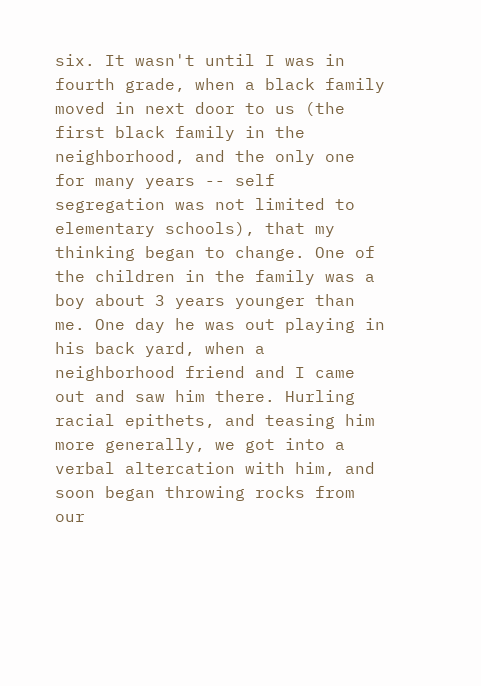six. It wasn't until I was in fourth grade, when a black family moved in next door to us (the first black family in the neighborhood, and the only one for many years -- self segregation was not limited to elementary schools), that my thinking began to change. One of the children in the family was a boy about 3 years younger than me. One day he was out playing in his back yard, when a neighborhood friend and I came out and saw him there. Hurling racial epithets, and teasing him more generally, we got into a verbal altercation with him, and soon began throwing rocks from our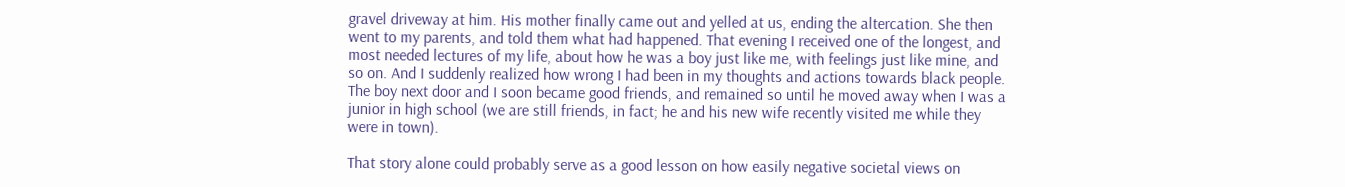gravel driveway at him. His mother finally came out and yelled at us, ending the altercation. She then went to my parents, and told them what had happened. That evening I received one of the longest, and most needed lectures of my life, about how he was a boy just like me, with feelings just like mine, and so on. And I suddenly realized how wrong I had been in my thoughts and actions towards black people. The boy next door and I soon became good friends, and remained so until he moved away when I was a junior in high school (we are still friends, in fact; he and his new wife recently visited me while they were in town).

That story alone could probably serve as a good lesson on how easily negative societal views on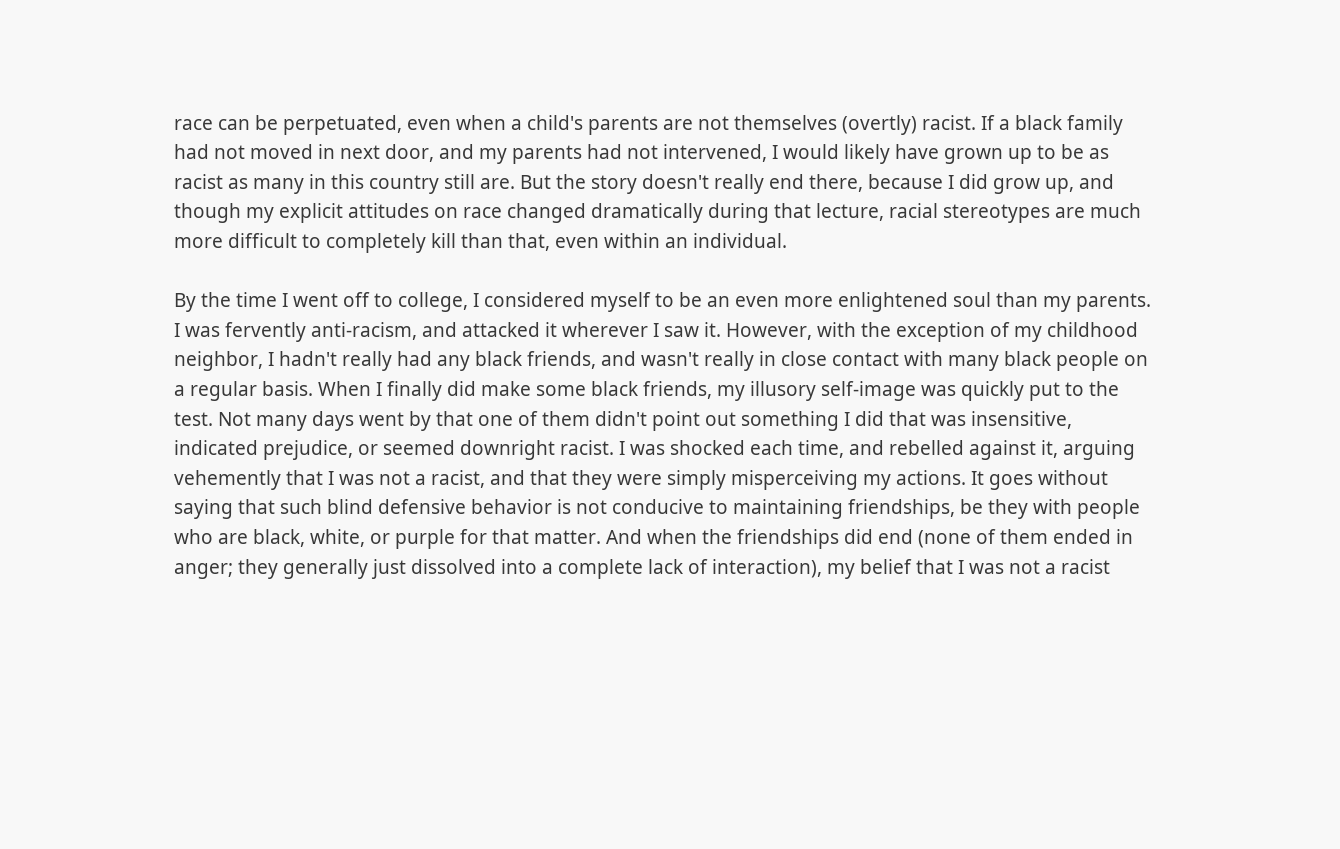race can be perpetuated, even when a child's parents are not themselves (overtly) racist. If a black family had not moved in next door, and my parents had not intervened, I would likely have grown up to be as racist as many in this country still are. But the story doesn't really end there, because I did grow up, and though my explicit attitudes on race changed dramatically during that lecture, racial stereotypes are much more difficult to completely kill than that, even within an individual.

By the time I went off to college, I considered myself to be an even more enlightened soul than my parents. I was fervently anti-racism, and attacked it wherever I saw it. However, with the exception of my childhood neighbor, I hadn't really had any black friends, and wasn't really in close contact with many black people on a regular basis. When I finally did make some black friends, my illusory self-image was quickly put to the test. Not many days went by that one of them didn't point out something I did that was insensitive, indicated prejudice, or seemed downright racist. I was shocked each time, and rebelled against it, arguing vehemently that I was not a racist, and that they were simply misperceiving my actions. It goes without saying that such blind defensive behavior is not conducive to maintaining friendships, be they with people who are black, white, or purple for that matter. And when the friendships did end (none of them ended in anger; they generally just dissolved into a complete lack of interaction), my belief that I was not a racist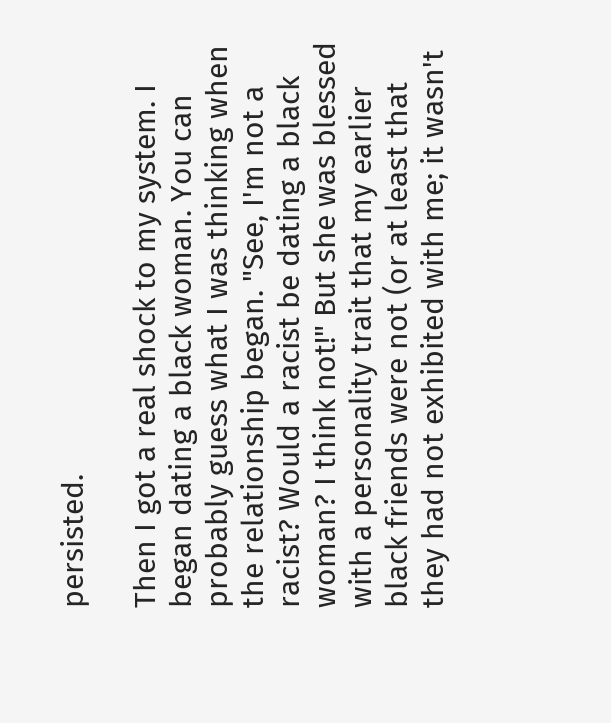persisted.

Then I got a real shock to my system. I began dating a black woman. You can probably guess what I was thinking when the relationship began. "See, I'm not a racist? Would a racist be dating a black woman? I think not!" But she was blessed with a personality trait that my earlier black friends were not (or at least that they had not exhibited with me; it wasn't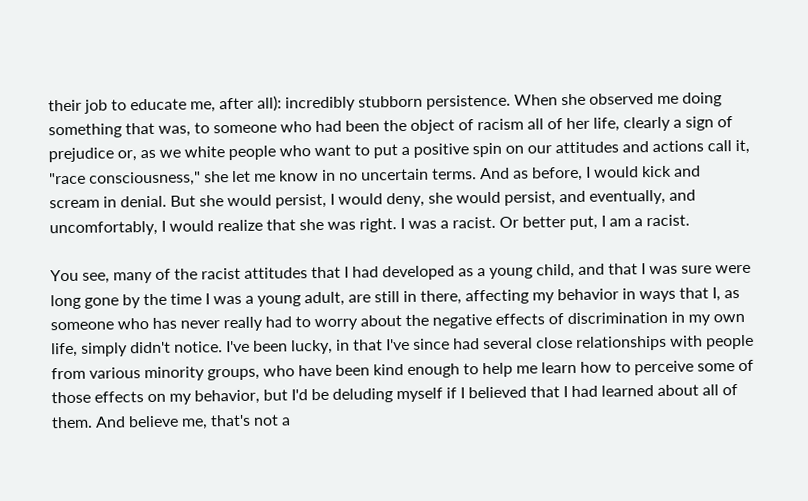their job to educate me, after all): incredibly stubborn persistence. When she observed me doing something that was, to someone who had been the object of racism all of her life, clearly a sign of prejudice or, as we white people who want to put a positive spin on our attitudes and actions call it, "race consciousness," she let me know in no uncertain terms. And as before, I would kick and scream in denial. But she would persist, I would deny, she would persist, and eventually, and uncomfortably, I would realize that she was right. I was a racist. Or better put, I am a racist.

You see, many of the racist attitudes that I had developed as a young child, and that I was sure were long gone by the time I was a young adult, are still in there, affecting my behavior in ways that I, as someone who has never really had to worry about the negative effects of discrimination in my own life, simply didn't notice. I've been lucky, in that I've since had several close relationships with people from various minority groups, who have been kind enough to help me learn how to perceive some of those effects on my behavior, but I'd be deluding myself if I believed that I had learned about all of them. And believe me, that's not a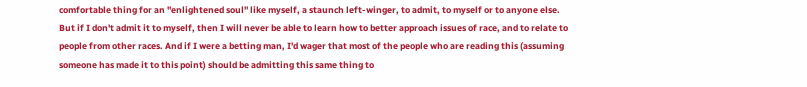comfortable thing for an "enlightened soul" like myself, a staunch left-winger, to admit, to myself or to anyone else. But if I don't admit it to myself, then I will never be able to learn how to better approach issues of race, and to relate to people from other races. And if I were a betting man, I'd wager that most of the people who are reading this (assuming someone has made it to this point) should be admitting this same thing to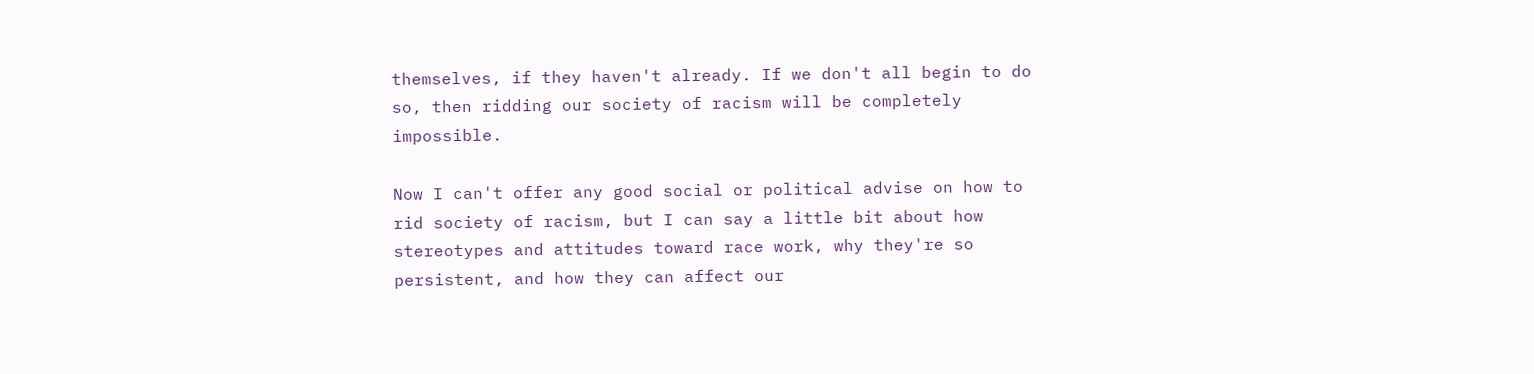themselves, if they haven't already. If we don't all begin to do so, then ridding our society of racism will be completely impossible.

Now I can't offer any good social or political advise on how to rid society of racism, but I can say a little bit about how stereotypes and attitudes toward race work, why they're so persistent, and how they can affect our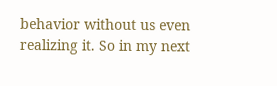behavior without us even realizing it. So in my next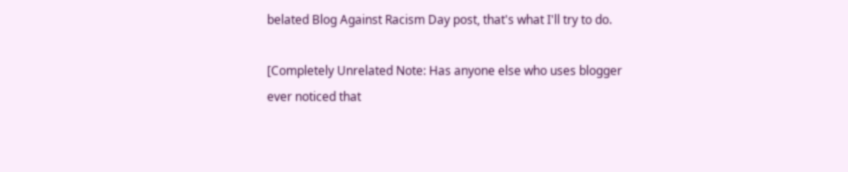belated Blog Against Racism Day post, that's what I'll try to do.

[Completely Unrelated Note: Has anyone else who uses blogger ever noticed that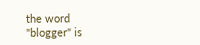the word "blogger" is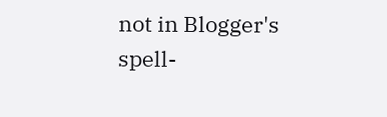not in Blogger's spell-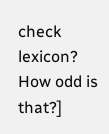check lexicon? How odd is that?]